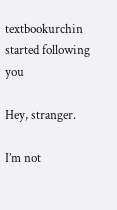textbookurchin started following you

Hey, stranger.

I’m not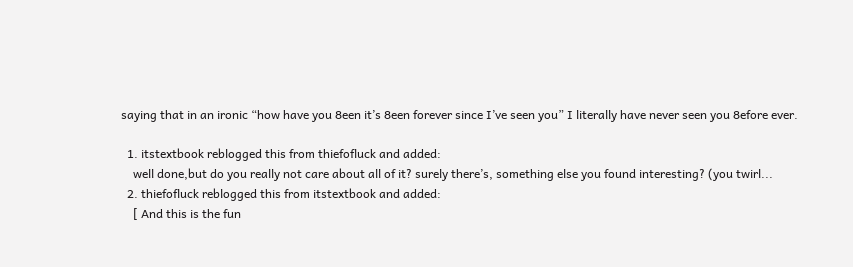saying that in an ironic “how have you 8een it’s 8een forever since I’ve seen you” I literally have never seen you 8efore ever.

  1. itstextbook reblogged this from thiefofluck and added:
    well done,but do you really not care about all of it? surely there’s, something else you found interesting? (you twirl...
  2. thiefofluck reblogged this from itstextbook and added:
    [ And this is the fun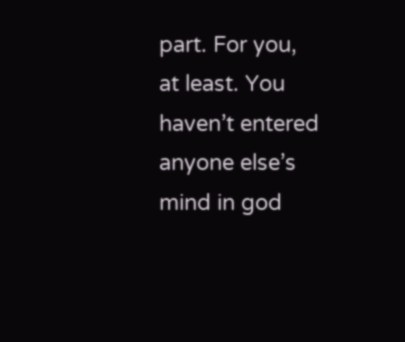part. For you, at least. You haven’t entered anyone else’s mind in god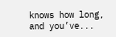knows how long, and you’ve...